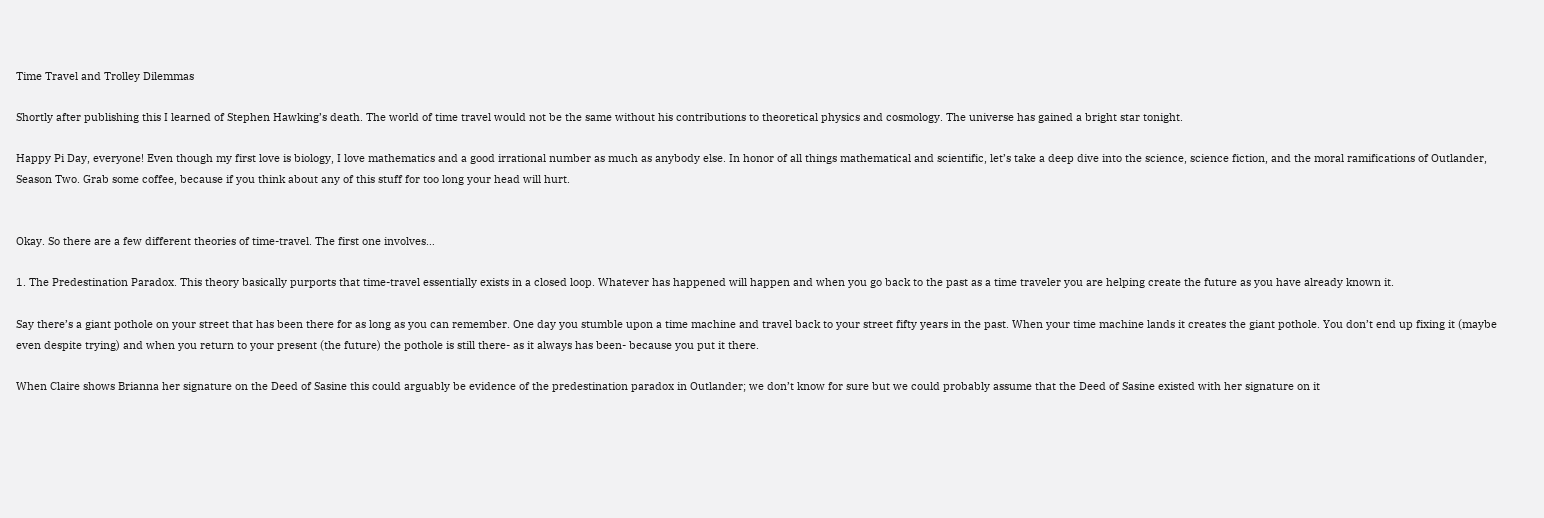Time Travel and Trolley Dilemmas

Shortly after publishing this I learned of Stephen Hawking’s death. The world of time travel would not be the same without his contributions to theoretical physics and cosmology. The universe has gained a bright star tonight.

Happy Pi Day, everyone! Even though my first love is biology, I love mathematics and a good irrational number as much as anybody else. In honor of all things mathematical and scientific, let’s take a deep dive into the science, science fiction, and the moral ramifications of Outlander, Season Two. Grab some coffee, because if you think about any of this stuff for too long your head will hurt.


Okay. So there are a few different theories of time-travel. The first one involves…

1. The Predestination Paradox. This theory basically purports that time-travel essentially exists in a closed loop. Whatever has happened will happen and when you go back to the past as a time traveler you are helping create the future as you have already known it.

Say there’s a giant pothole on your street that has been there for as long as you can remember. One day you stumble upon a time machine and travel back to your street fifty years in the past. When your time machine lands it creates the giant pothole. You don’t end up fixing it (maybe even despite trying) and when you return to your present (the future) the pothole is still there- as it always has been- because you put it there.

When Claire shows Brianna her signature on the Deed of Sasine this could arguably be evidence of the predestination paradox in Outlander; we don’t know for sure but we could probably assume that the Deed of Sasine existed with her signature on it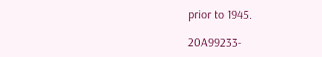prior to 1945.

20A99233-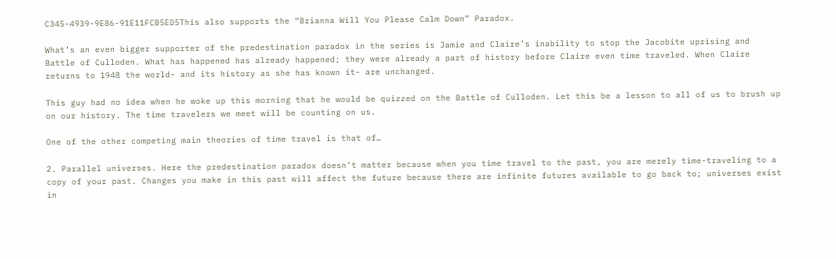C345-4939-9E86-91E11FCB5ED5This also supports the “Brianna Will You Please Calm Down” Paradox.

What’s an even bigger supporter of the predestination paradox in the series is Jamie and Claire’s inability to stop the Jacobite uprising and Battle of Culloden. What has happened has already happened; they were already a part of history before Claire even time traveled. When Claire returns to 1948 the world- and its history as she has known it- are unchanged.

This guy had no idea when he woke up this morning that he would be quizzed on the Battle of Culloden. Let this be a lesson to all of us to brush up on our history. The time travelers we meet will be counting on us.

One of the other competing main theories of time travel is that of…

2. Parallel universes. Here the predestination paradox doesn’t matter because when you time travel to the past, you are merely time-traveling to a copy of your past. Changes you make in this past will affect the future because there are infinite futures available to go back to; universes exist in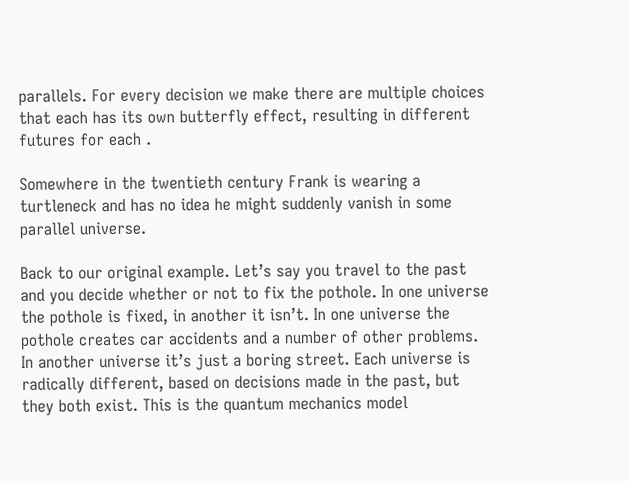parallels. For every decision we make there are multiple choices that each has its own butterfly effect, resulting in different futures for each .

Somewhere in the twentieth century Frank is wearing a turtleneck and has no idea he might suddenly vanish in some parallel universe.

Back to our original example. Let’s say you travel to the past and you decide whether or not to fix the pothole. In one universe the pothole is fixed, in another it isn’t. In one universe the pothole creates car accidents and a number of other problems. In another universe it’s just a boring street. Each universe is radically different, based on decisions made in the past, but they both exist. This is the quantum mechanics model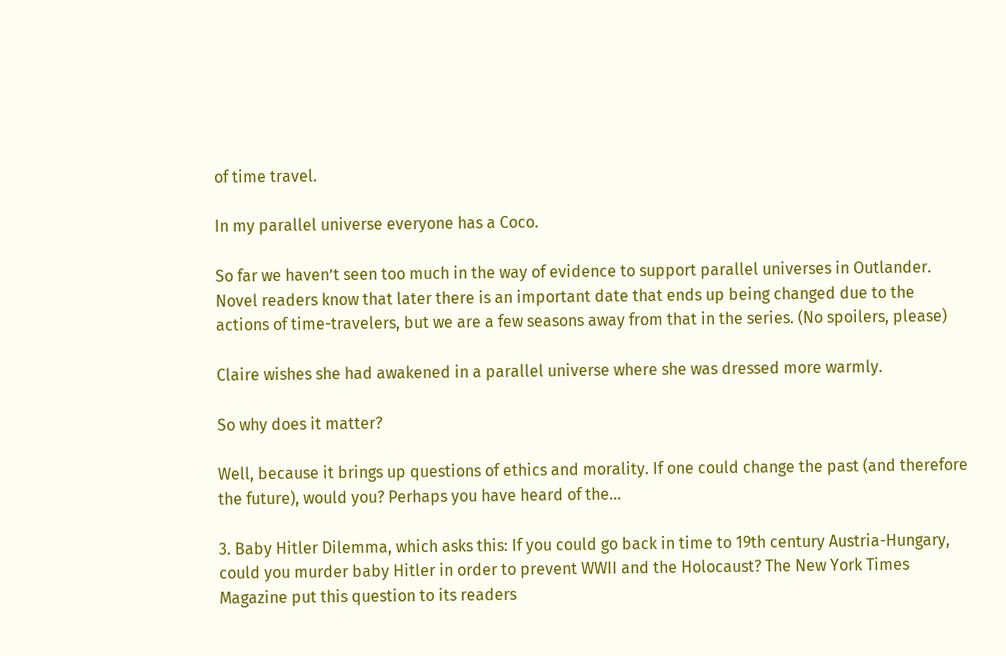of time travel.

In my parallel universe everyone has a Coco.

So far we haven’t seen too much in the way of evidence to support parallel universes in Outlander. Novel readers know that later there is an important date that ends up being changed due to the actions of time-travelers, but we are a few seasons away from that in the series. (No spoilers, please)

Claire wishes she had awakened in a parallel universe where she was dressed more warmly.

So why does it matter?

Well, because it brings up questions of ethics and morality. If one could change the past (and therefore the future), would you? Perhaps you have heard of the…

3. Baby Hitler Dilemma, which asks this: If you could go back in time to 19th century Austria-Hungary, could you murder baby Hitler in order to prevent WWII and the Holocaust? The New York Times Magazine put this question to its readers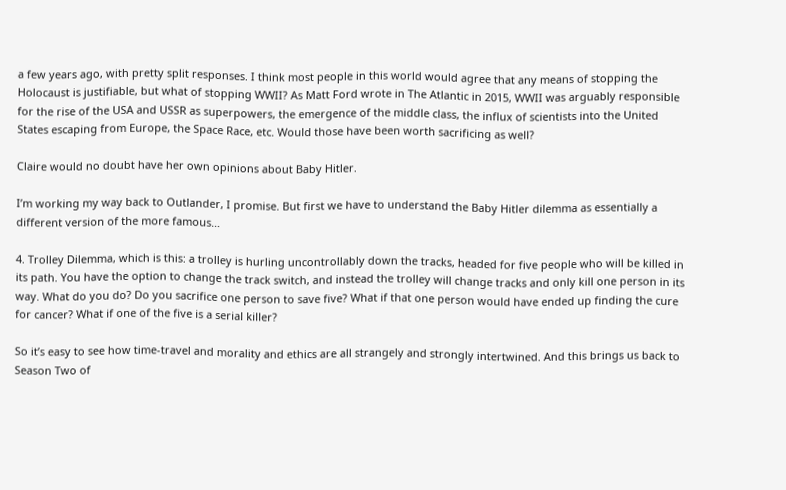a few years ago, with pretty split responses. I think most people in this world would agree that any means of stopping the Holocaust is justifiable, but what of stopping WWII? As Matt Ford wrote in The Atlantic in 2015, WWII was arguably responsible for the rise of the USA and USSR as superpowers, the emergence of the middle class, the influx of scientists into the United States escaping from Europe, the Space Race, etc. Would those have been worth sacrificing as well?

Claire would no doubt have her own opinions about Baby Hitler.

I’m working my way back to Outlander, I promise. But first we have to understand the Baby Hitler dilemma as essentially a different version of the more famous…

4. Trolley Dilemma, which is this: a trolley is hurling uncontrollably down the tracks, headed for five people who will be killed in its path. You have the option to change the track switch, and instead the trolley will change tracks and only kill one person in its way. What do you do? Do you sacrifice one person to save five? What if that one person would have ended up finding the cure for cancer? What if one of the five is a serial killer?

So it’s easy to see how time-travel and morality and ethics are all strangely and strongly intertwined. And this brings us back to Season Two of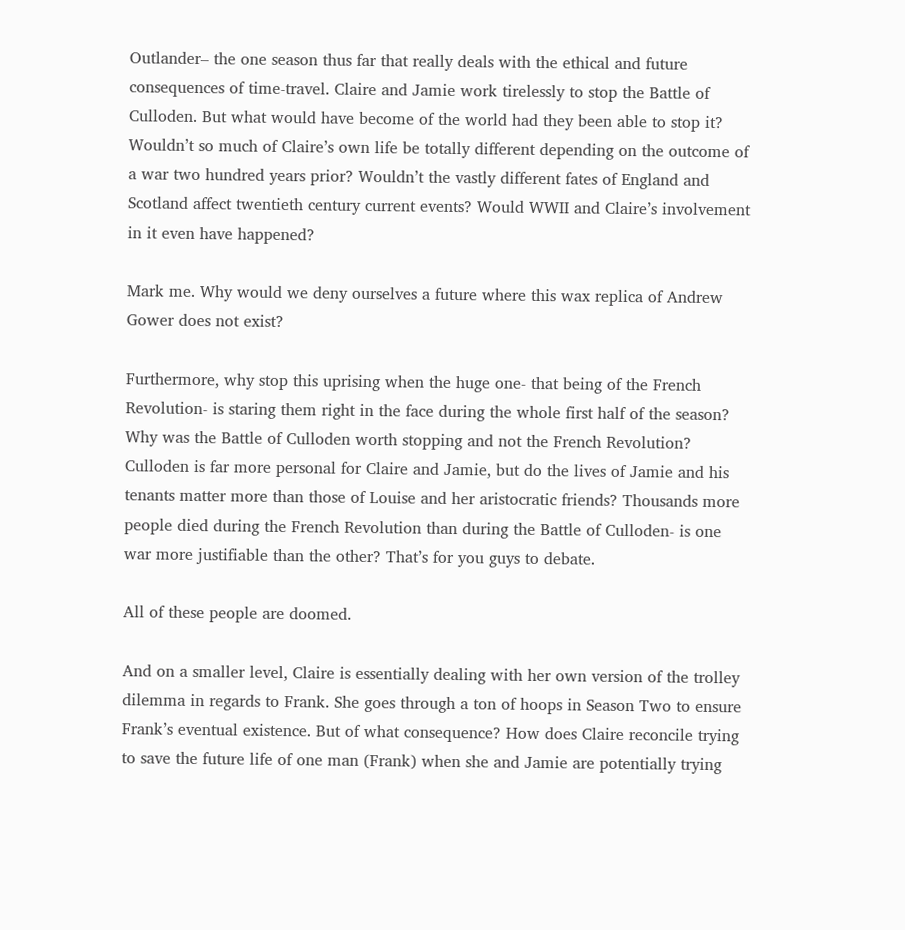Outlander– the one season thus far that really deals with the ethical and future consequences of time-travel. Claire and Jamie work tirelessly to stop the Battle of Culloden. But what would have become of the world had they been able to stop it? Wouldn’t so much of Claire’s own life be totally different depending on the outcome of a war two hundred years prior? Wouldn’t the vastly different fates of England and Scotland affect twentieth century current events? Would WWII and Claire’s involvement in it even have happened?

Mark me. Why would we deny ourselves a future where this wax replica of Andrew Gower does not exist?

Furthermore, why stop this uprising when the huge one- that being of the French Revolution- is staring them right in the face during the whole first half of the season? Why was the Battle of Culloden worth stopping and not the French Revolution? Culloden is far more personal for Claire and Jamie, but do the lives of Jamie and his tenants matter more than those of Louise and her aristocratic friends? Thousands more people died during the French Revolution than during the Battle of Culloden- is one war more justifiable than the other? That’s for you guys to debate.

All of these people are doomed.

And on a smaller level, Claire is essentially dealing with her own version of the trolley dilemma in regards to Frank. She goes through a ton of hoops in Season Two to ensure Frank’s eventual existence. But of what consequence? How does Claire reconcile trying to save the future life of one man (Frank) when she and Jamie are potentially trying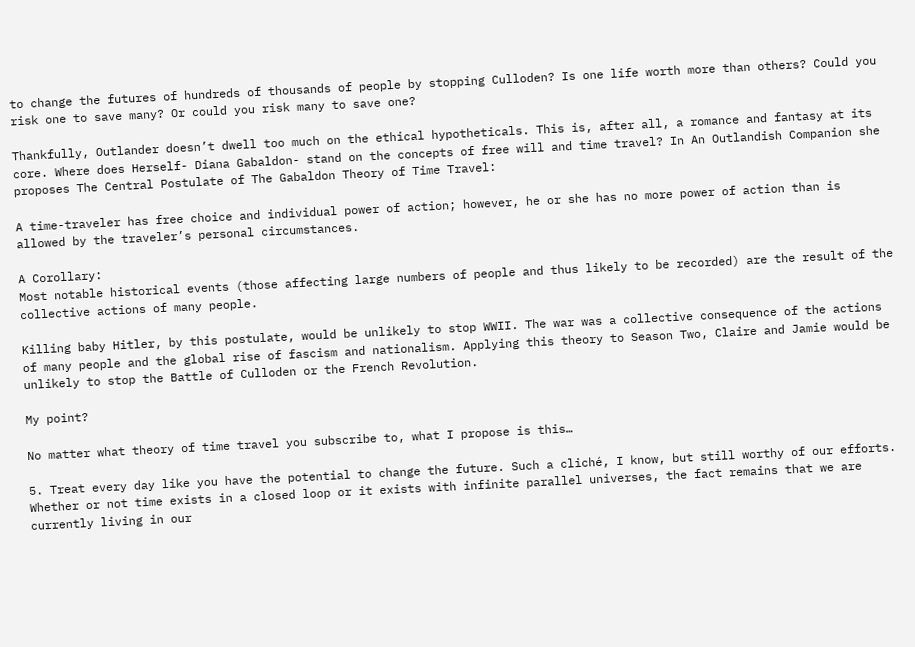to change the futures of hundreds of thousands of people by stopping Culloden? Is one life worth more than others? Could you risk one to save many? Or could you risk many to save one?

Thankfully, Outlander doesn’t dwell too much on the ethical hypotheticals. This is, after all, a romance and fantasy at its core. Where does Herself- Diana Gabaldon- stand on the concepts of free will and time travel? In An Outlandish Companion she proposes The Central Postulate of The Gabaldon Theory of Time Travel:

A time-traveler has free choice and individual power of action; however, he or she has no more power of action than is allowed by the traveler’s personal circumstances.

A Corollary:
Most notable historical events (those affecting large numbers of people and thus likely to be recorded) are the result of the collective actions of many people.

Killing baby Hitler, by this postulate, would be unlikely to stop WWII. The war was a collective consequence of the actions of many people and the global rise of fascism and nationalism. Applying this theory to Season Two, Claire and Jamie would be unlikely to stop the Battle of Culloden or the French Revolution.

My point?

No matter what theory of time travel you subscribe to, what I propose is this…

5. Treat every day like you have the potential to change the future. Such a cliché, I know, but still worthy of our efforts. Whether or not time exists in a closed loop or it exists with infinite parallel universes, the fact remains that we are currently living in our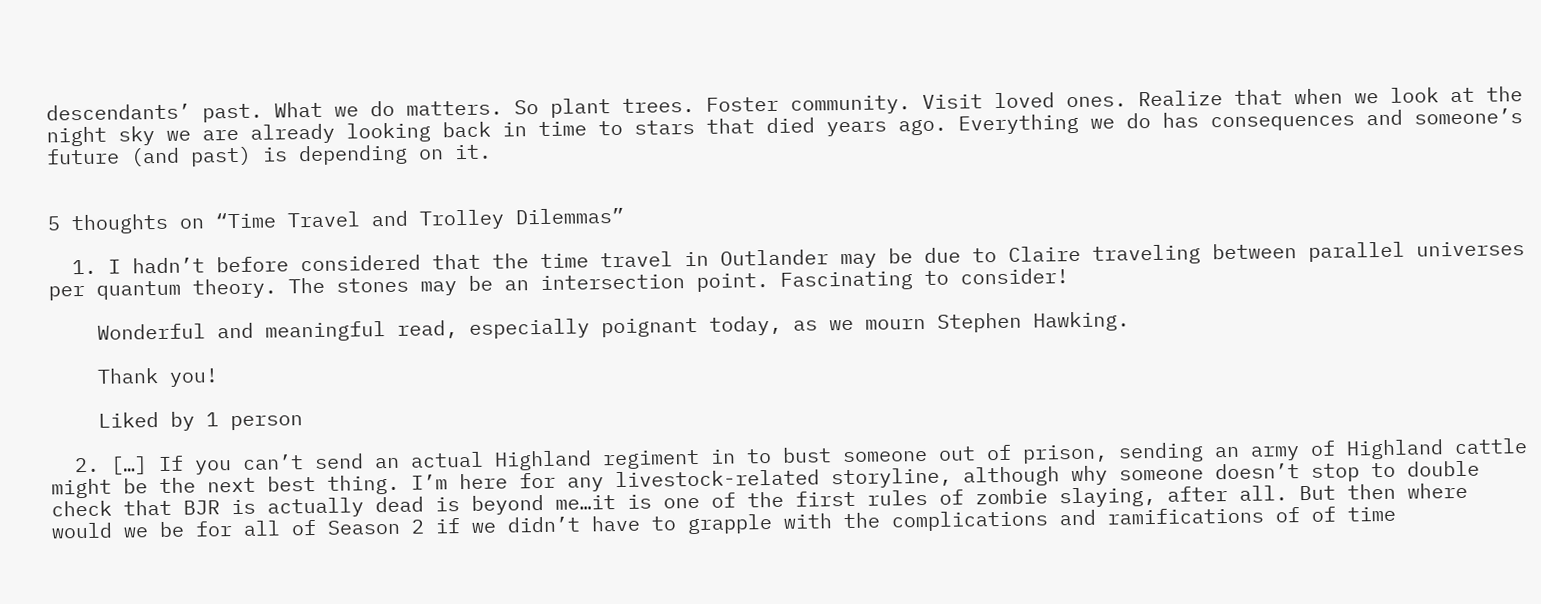descendants’ past. What we do matters. So plant trees. Foster community. Visit loved ones. Realize that when we look at the night sky we are already looking back in time to stars that died years ago. Everything we do has consequences and someone’s future (and past) is depending on it.


5 thoughts on “Time Travel and Trolley Dilemmas”

  1. I hadn’t before considered that the time travel in Outlander may be due to Claire traveling between parallel universes per quantum theory. The stones may be an intersection point. Fascinating to consider!

    Wonderful and meaningful read, especially poignant today, as we mourn Stephen Hawking.

    Thank you!

    Liked by 1 person

  2. […] If you can’t send an actual Highland regiment in to bust someone out of prison, sending an army of Highland cattle might be the next best thing. I’m here for any livestock-related storyline, although why someone doesn’t stop to double check that BJR is actually dead is beyond me…it is one of the first rules of zombie slaying, after all. But then where would we be for all of Season 2 if we didn’t have to grapple with the complications and ramifications of of time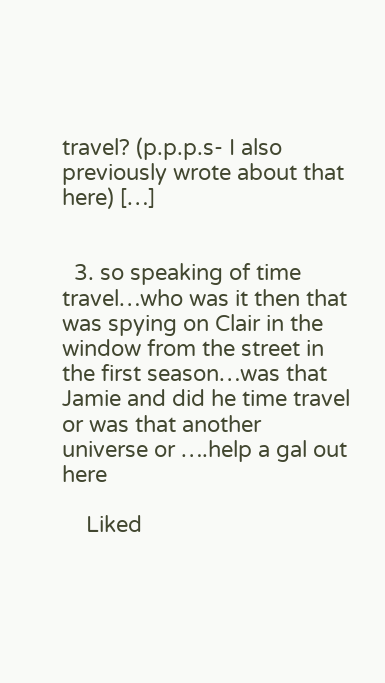travel? (p.p.p.s- I also previously wrote about that here) […]


  3. so speaking of time travel…who was it then that was spying on Clair in the window from the street in the first season…was that Jamie and did he time travel or was that another universe or ….help a gal out here

    Liked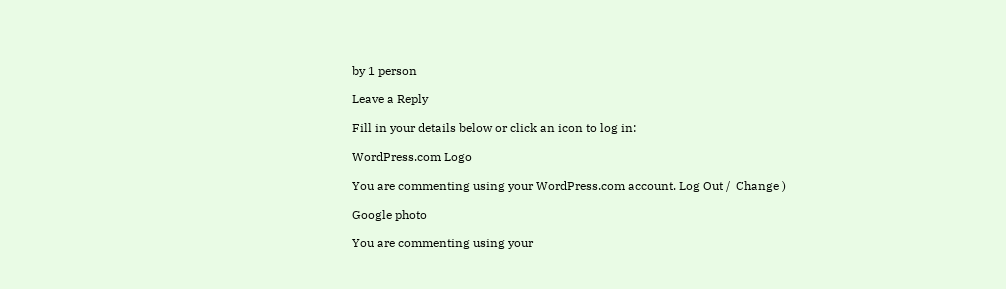by 1 person

Leave a Reply

Fill in your details below or click an icon to log in:

WordPress.com Logo

You are commenting using your WordPress.com account. Log Out /  Change )

Google photo

You are commenting using your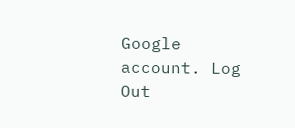Google account. Log Out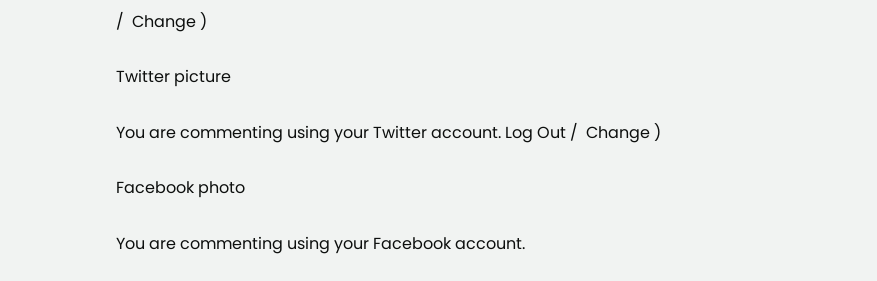/  Change )

Twitter picture

You are commenting using your Twitter account. Log Out /  Change )

Facebook photo

You are commenting using your Facebook account.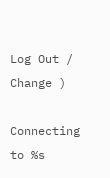Log Out /  Change )

Connecting to %s